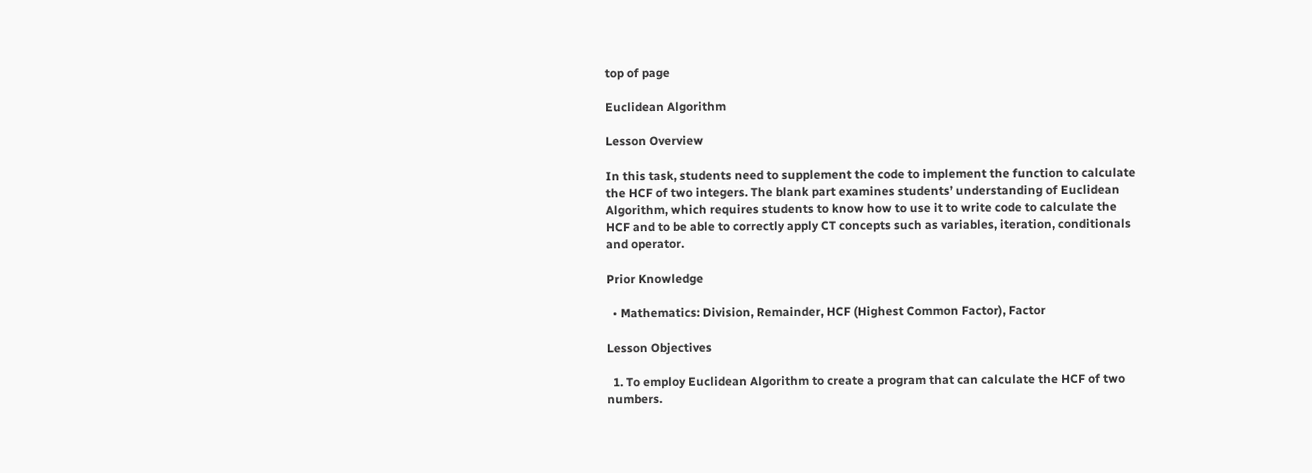top of page

Euclidean Algorithm

Lesson Overview

In this task, students need to supplement the code to implement the function to calculate the HCF of two integers. The blank part examines students’ understanding of Euclidean Algorithm, which requires students to know how to use it to write code to calculate the HCF and to be able to correctly apply CT concepts such as variables, iteration, conditionals and operator.

Prior Knowledge

  • Mathematics: Division, Remainder, HCF (Highest Common Factor), Factor

Lesson Objectives

  1. To employ Euclidean Algorithm to create a program that can calculate the HCF of two numbers.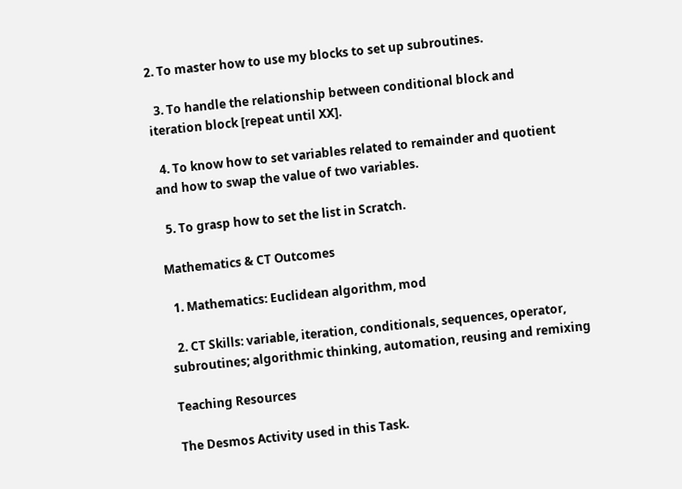2. To master how to use my blocks to set up subroutines.

  3. To handle the relationship between conditional block and iteration block [repeat until XX].

  4. To know how to set variables related to remainder and quotient and how to swap the value of two variables.

  5. To grasp how to set the list in Scratch.

Mathematics & CT Outcomes

  1. Mathematics: Euclidean algorithm, mod

  2. CT Skills: variable, iteration, conditionals, sequences, operator, subroutines; algorithmic thinking, automation, reusing and remixing

Teaching Resources

The Desmos Activity used in this Task.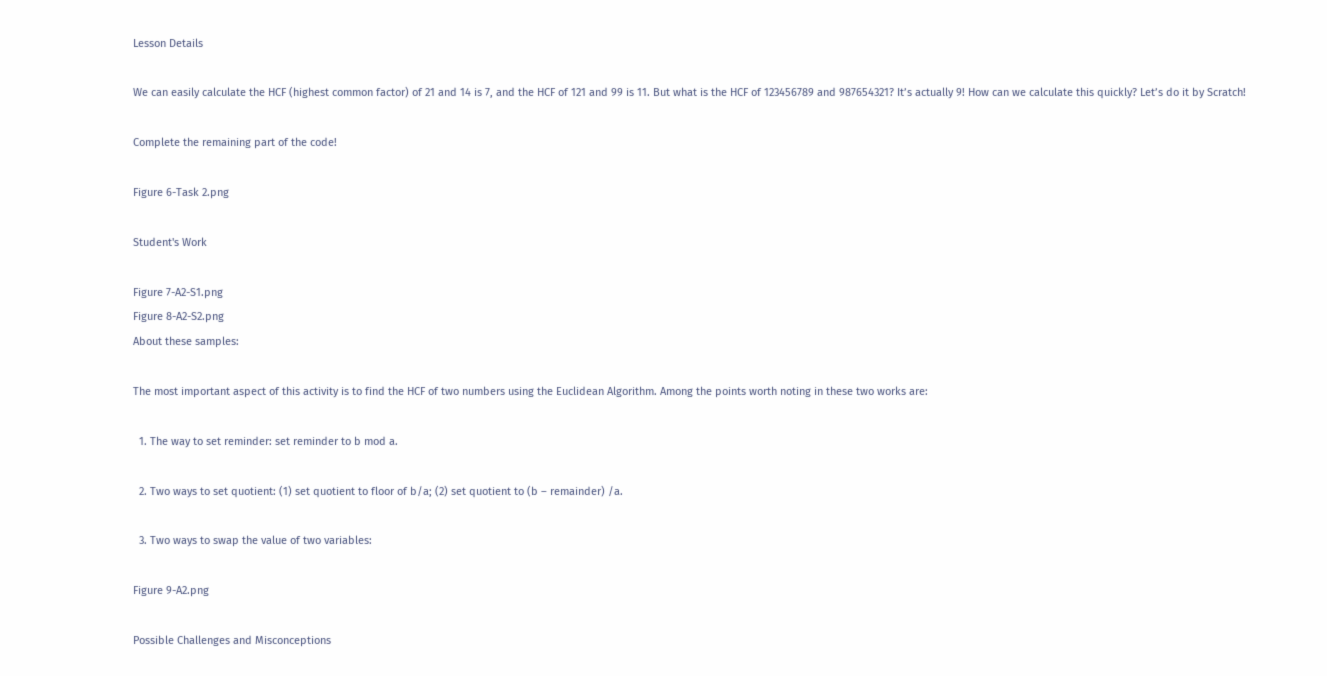Lesson Details

We can easily calculate the HCF (highest common factor) of 21 and 14 is 7, and the HCF of 121 and 99 is 11. But what is the HCF of 123456789 and 987654321? It’s actually 9! How can we calculate this quickly? Let’s do it by Scratch!

Complete the remaining part of the code!

Figure 6-Task 2.png

Student's Work

Figure 7-A2-S1.png
Figure 8-A2-S2.png
About these samples:

The most important aspect of this activity is to find the HCF of two numbers using the Euclidean Algorithm. Among the points worth noting in these two works are:

  1. The way to set reminder: set reminder to b mod a.

  2. Two ways to set quotient: (1) set quotient to floor of b/a; (2) set quotient to (b – remainder) /a.

  3. Two ways to swap the value of two variables:

Figure 9-A2.png

Possible Challenges and Misconceptions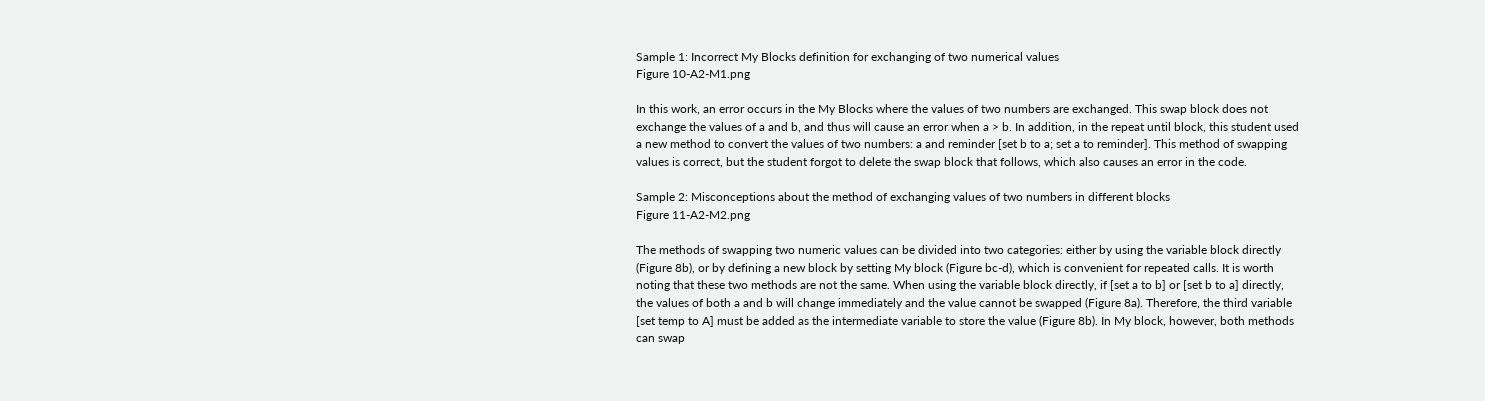Sample 1: Incorrect My Blocks definition for exchanging of two numerical values
Figure 10-A2-M1.png

In this work, an error occurs in the My Blocks where the values of two numbers are exchanged. This swap block does not exchange the values of a and b, and thus will cause an error when a > b. In addition, in the repeat until block, this student used a new method to convert the values of two numbers: a and reminder [set b to a; set a to reminder]. This method of swapping values is correct, but the student forgot to delete the swap block that follows, which also causes an error in the code.

Sample 2: Misconceptions about the method of exchanging values of two numbers in different blocks
Figure 11-A2-M2.png

The methods of swapping two numeric values can be divided into two categories: either by using the variable block directly (Figure 8b), or by defining a new block by setting My block (Figure bc-d), which is convenient for repeated calls. It is worth noting that these two methods are not the same. When using the variable block directly, if [set a to b] or [set b to a] directly, the values of both a and b will change immediately and the value cannot be swapped (Figure 8a). Therefore, the third variable [set temp to A] must be added as the intermediate variable to store the value (Figure 8b). In My block, however, both methods can swap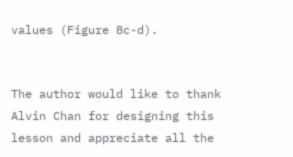values (Figure 8c-d).


The author would like to thank Alvin Chan for designing this lesson and appreciate all the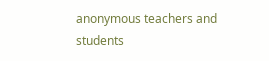anonymous teachers and students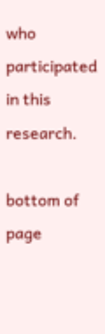who participated in this research.

bottom of page